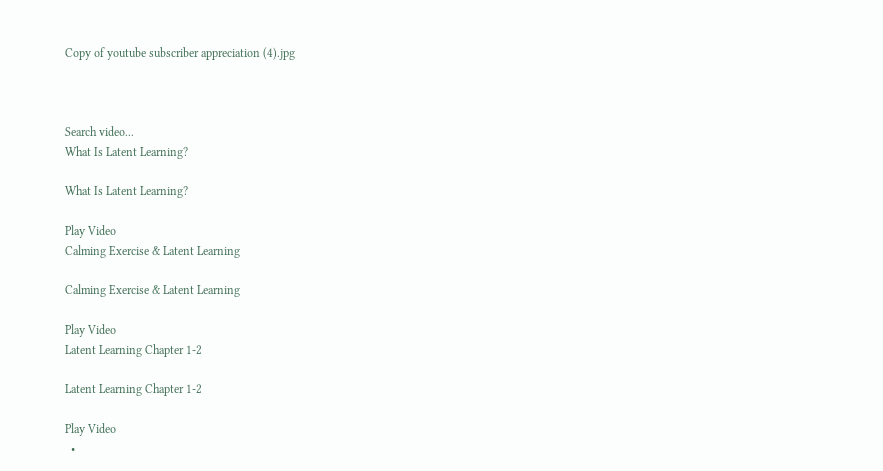Copy of youtube subscriber appreciation (4).jpg



Search video...
What Is Latent Learning?

What Is Latent Learning?

Play Video
Calming Exercise & Latent Learning

Calming Exercise & Latent Learning

Play Video
Latent Learning Chapter 1-2

Latent Learning Chapter 1-2

Play Video
  •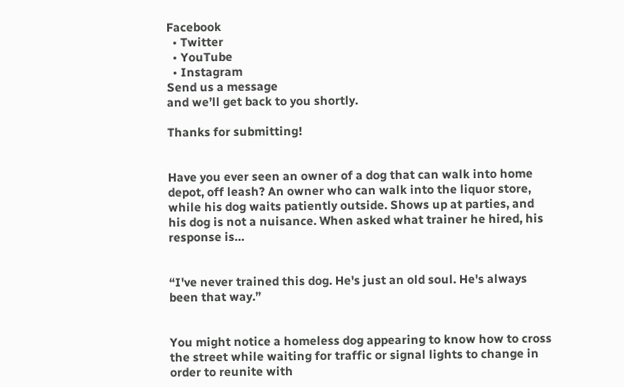Facebook
  • Twitter
  • YouTube
  • Instagram
Send us a message
and we’ll get back to you shortly.

Thanks for submitting!


Have you ever seen an owner of a dog that can walk into home depot, off leash? An owner who can walk into the liquor store, while his dog waits patiently outside. Shows up at parties, and his dog is not a nuisance. When asked what trainer he hired, his response is…


“I've never trained this dog. He's just an old soul. He's always been that way.”


You might notice a homeless dog appearing to know how to cross the street while waiting for traffic or signal lights to change in order to reunite with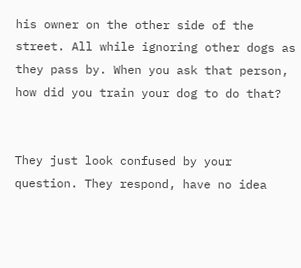his owner on the other side of the street. All while ignoring other dogs as they pass by. When you ask that person, how did you train your dog to do that?


They just look confused by your question. They respond, have no idea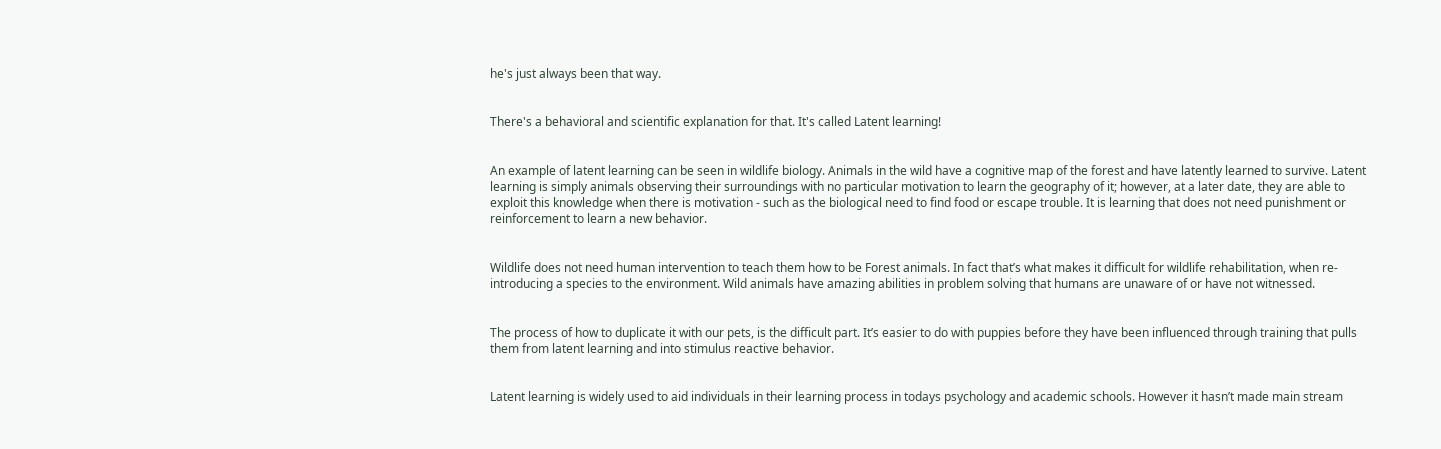he's just always been that way.


There's a behavioral and scientific explanation for that. It's called Latent learning!


An example of latent learning can be seen in wildlife biology. Animals in the wild have a cognitive map of the forest and have latently learned to survive. Latent learning is simply animals observing their surroundings with no particular motivation to learn the geography of it; however, at a later date, they are able to exploit this knowledge when there is motivation - such as the biological need to find food or escape trouble. It is learning that does not need punishment or reinforcement to learn a new behavior.


Wildlife does not need human intervention to teach them how to be Forest animals. In fact that’s what makes it difficult for wildlife rehabilitation, when re-introducing a species to the environment. Wild animals have amazing abilities in problem solving that humans are unaware of or have not witnessed.


The process of how to duplicate it with our pets, is the difficult part. It’s easier to do with puppies before they have been influenced through training that pulls them from latent learning and into stimulus reactive behavior.


Latent learning is widely used to aid individuals in their learning process in todays psychology and academic schools. However it hasn’t made main stream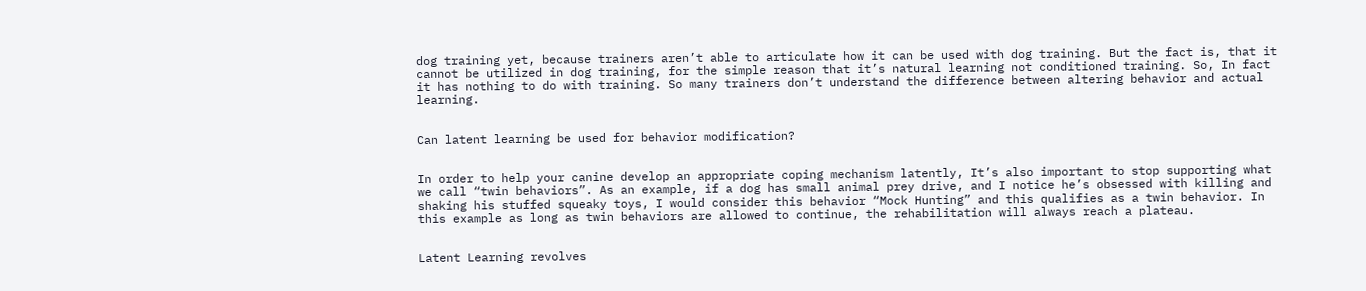dog training yet, because trainers aren’t able to articulate how it can be used with dog training. But the fact is, that it cannot be utilized in dog training, for the simple reason that it’s natural learning not conditioned training. So, In fact it has nothing to do with training. So many trainers don’t understand the difference between altering behavior and actual learning.


Can latent learning be used for behavior modification?


In order to help your canine develop an appropriate coping mechanism latently, It’s also important to stop supporting what we call “twin behaviors”. As an example, if a dog has small animal prey drive, and I notice he’s obsessed with killing and shaking his stuffed squeaky toys, I would consider this behavior “Mock Hunting” and this qualifies as a twin behavior. In this example as long as twin behaviors are allowed to continue, the rehabilitation will always reach a plateau.


Latent Learning revolves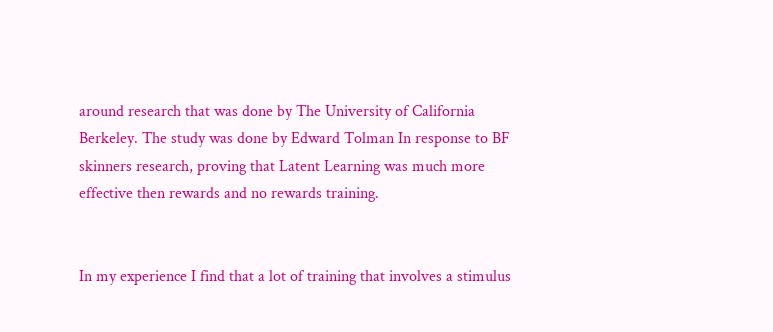around research that was done by The University of California Berkeley. The study was done by Edward Tolman In response to BF skinners research, proving that Latent Learning was much more effective then rewards and no rewards training.


In my experience I find that a lot of training that involves a stimulus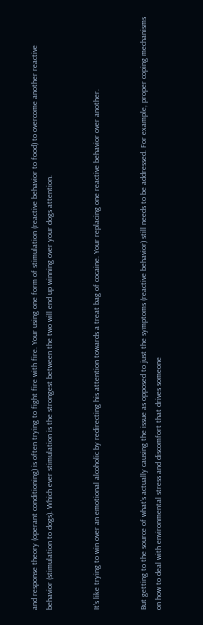and response theory (operant conditioning) is often trying to fight fire with fire. Your using one form of stimulation (reactive behavior to food) to overcome another reactive behavior (stimulation to dogs). Which ever stimulation is the strongest between the two will end up winning over your dogs attention.


It’s like trying to win over an emotional alcoholic by redirecting his attention towards a treat bag of cocaine. Your replacing one reactive behavior over another.


But getting to the source of what’s actually causing the issue as opposed to just the symptoms (reactive behavior) still needs to be addressed. For example, proper coping mechanisms on how to deal with environmental stress and discomfort that drives someone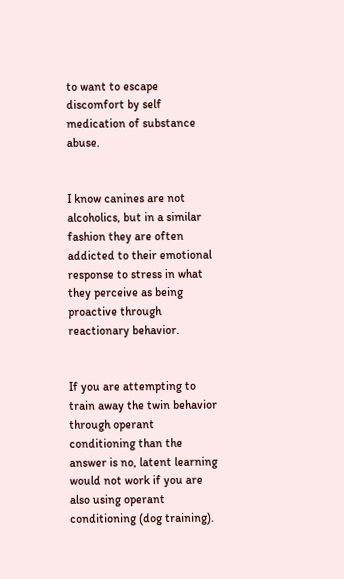to want to escape discomfort by self medication of substance abuse.


I know canines are not alcoholics, but in a similar fashion they are often addicted to their emotional response to stress in what they perceive as being proactive through reactionary behavior.


If you are attempting to train away the twin behavior through operant conditioning than the answer is no, latent learning would not work if you are also using operant conditioning (dog training).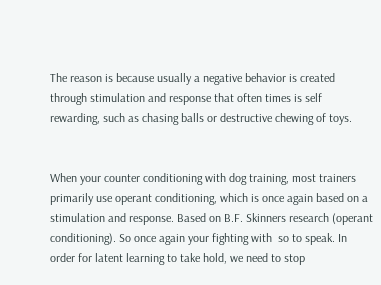The reason is because usually a negative behavior is created through stimulation and response that often times is self rewarding, such as chasing balls or destructive chewing of toys.


When your counter conditioning with dog training, most trainers primarily use operant conditioning, which is once again based on a stimulation and response. Based on B.F. Skinners research (operant conditioning). So once again your fighting with  so to speak. In order for latent learning to take hold, we need to stop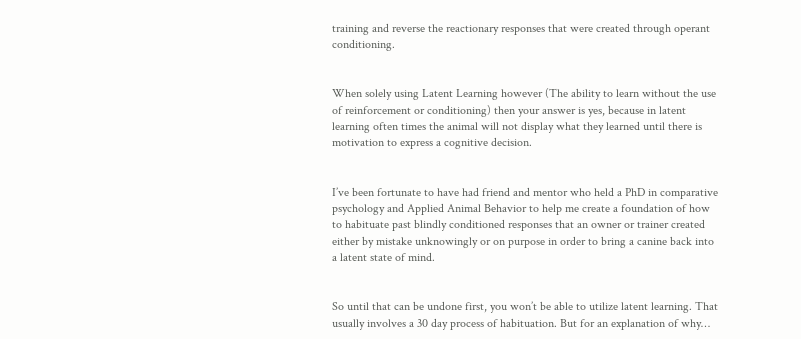training and reverse the reactionary responses that were created through operant conditioning.


When solely using Latent Learning however (The ability to learn without the use of reinforcement or conditioning) then your answer is yes, because in latent learning often times the animal will not display what they learned until there is motivation to express a cognitive decision.


I’ve been fortunate to have had friend and mentor who held a PhD in comparative psychology and Applied Animal Behavior to help me create a foundation of how to habituate past blindly conditioned responses that an owner or trainer created either by mistake unknowingly or on purpose in order to bring a canine back into a latent state of mind.


So until that can be undone first, you won’t be able to utilize latent learning. That usually involves a 30 day process of habituation. But for an explanation of why…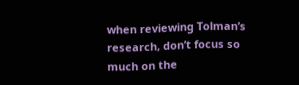when reviewing Tolman’s research, don’t focus so much on the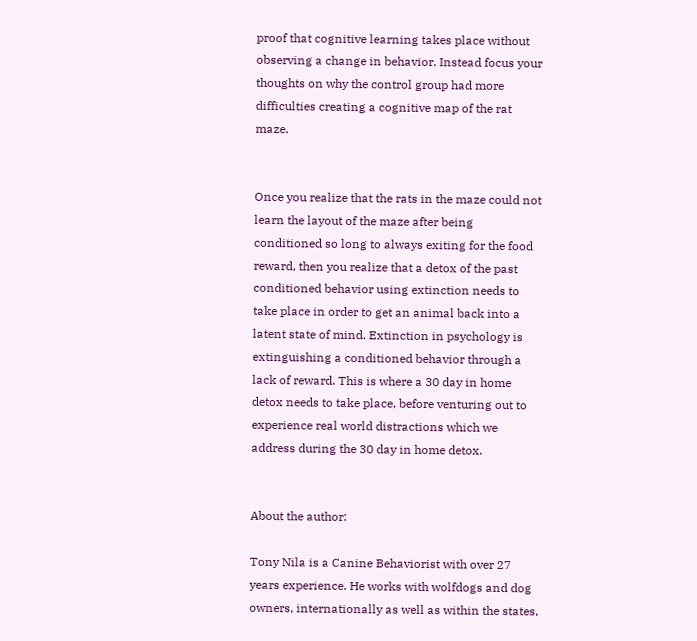proof that cognitive learning takes place without observing a change in behavior. Instead focus your thoughts on why the control group had more difficulties creating a cognitive map of the rat maze.


Once you realize that the rats in the maze could not learn the layout of the maze after being conditioned so long to always exiting for the food reward, then you realize that a detox of the past conditioned behavior using extinction needs to take place in order to get an animal back into a latent state of mind. Extinction in psychology is extinguishing a conditioned behavior through a lack of reward. This is where a 30 day in home detox needs to take place, before venturing out to experience real world distractions which we address during the 30 day in home detox.


About the author:

Tony Nila is a Canine Behaviorist with over 27 years experience. He works with wolfdogs and dog owners, internationally as well as within the states,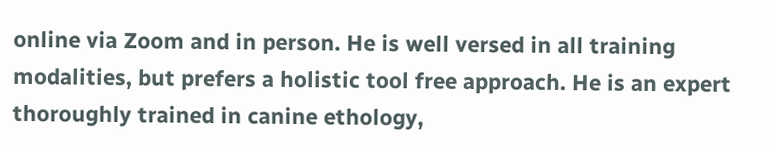online via Zoom and in person. He is well versed in all training modalities, but prefers a holistic tool free approach. He is an expert thoroughly trained in canine ethology,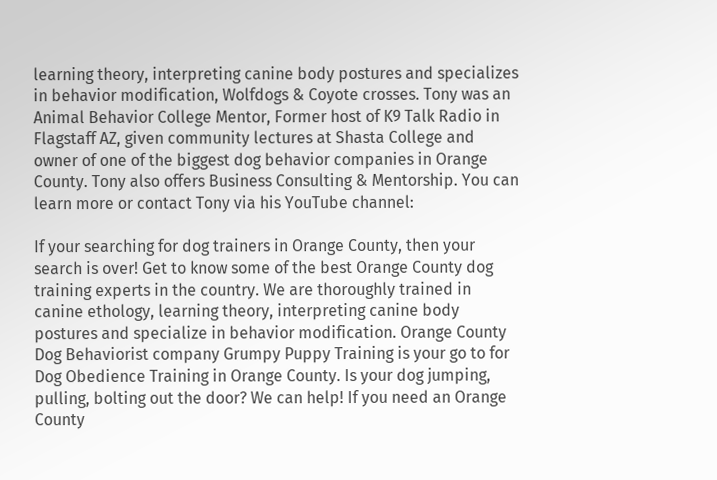learning theory, interpreting canine body postures and specializes in behavior modification, Wolfdogs & Coyote crosses. Tony was an Animal Behavior College Mentor, Former host of K9 Talk Radio in Flagstaff AZ, given community lectures at Shasta College and owner of one of the biggest dog behavior companies in Orange County. Tony also offers Business Consulting & Mentorship. You can learn more or contact Tony via his YouTube channel:

If your searching for dog trainers in Orange County, then your search is over! Get to know some of the best Orange County dog training experts in the country. We are thoroughly trained in canine ethology, learning theory, interpreting canine body postures and specialize in behavior modification. Orange County Dog Behaviorist company Grumpy Puppy Training is your go to for Dog Obedience Training in Orange County. Is your dog jumping, pulling, bolting out the door? We can help! If you need an Orange County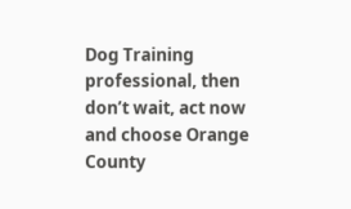Dog Training professional, then don’t wait, act now and choose Orange County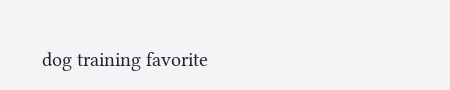dog training favorite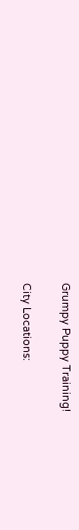Grumpy Puppy Training!

City Locations: